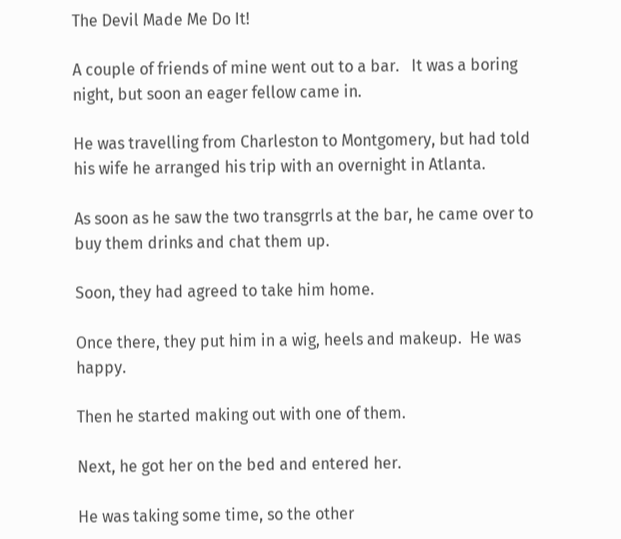The Devil Made Me Do It!

A couple of friends of mine went out to a bar.   It was a boring night, but soon an eager fellow came in.

He was travelling from Charleston to Montgomery, but had told his wife he arranged his trip with an overnight in Atlanta.

As soon as he saw the two transgrrls at the bar, he came over to buy them drinks and chat them up.

Soon, they had agreed to take him home.

Once there, they put him in a wig, heels and makeup.  He was happy.

Then he started making out with one of them.

Next, he got her on the bed and entered her.

He was taking some time, so the other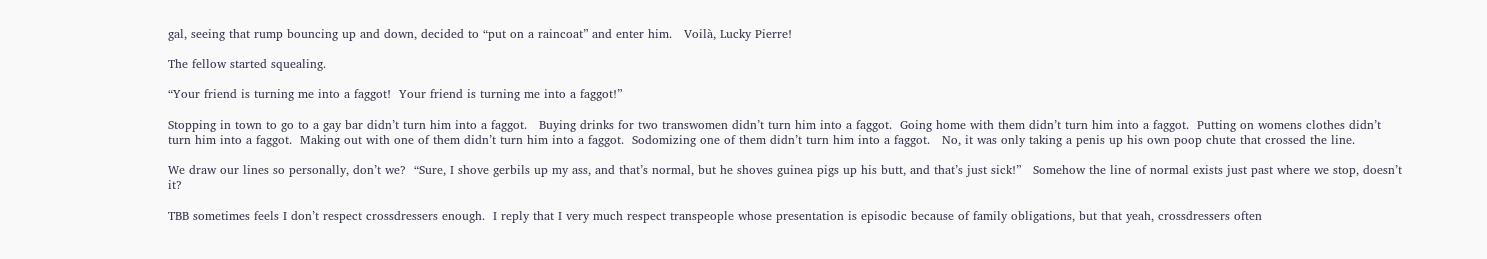gal, seeing that rump bouncing up and down, decided to “put on a raincoat” and enter him.   Voilà, Lucky Pierre!

The fellow started squealing.

“Your friend is turning me into a faggot!  Your friend is turning me into a faggot!”

Stopping in town to go to a gay bar didn’t turn him into a faggot.   Buying drinks for two transwomen didn’t turn him into a faggot.  Going home with them didn’t turn him into a faggot.  Putting on womens clothes didn’t turn him into a faggot.  Making out with one of them didn’t turn him into a faggot.  Sodomizing one of them didn’t turn him into a faggot.   No, it was only taking a penis up his own poop chute that crossed the line.

We draw our lines so personally, don’t we?  “Sure, I shove gerbils up my ass, and that’s normal, but he shoves guinea pigs up his butt, and that’s just sick!”   Somehow the line of normal exists just past where we stop, doesn’t it?

TBB sometimes feels I don’t respect crossdressers enough.  I reply that I very much respect transpeople whose presentation is episodic because of family obligations, but that yeah, crossdressers often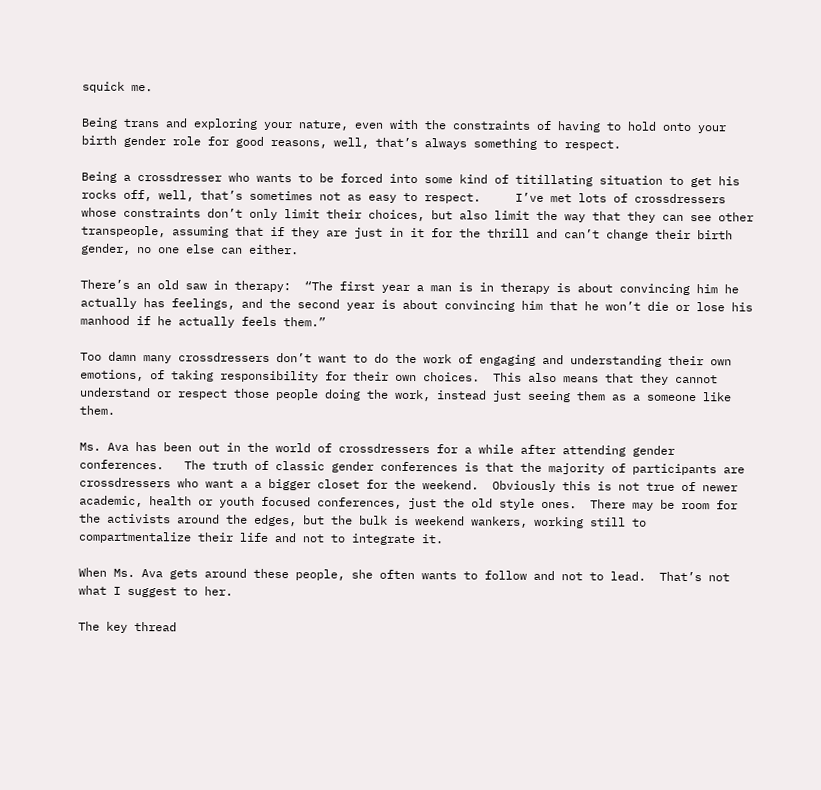squick me.

Being trans and exploring your nature, even with the constraints of having to hold onto your birth gender role for good reasons, well, that’s always something to respect.

Being a crossdresser who wants to be forced into some kind of titillating situation to get his rocks off, well, that’s sometimes not as easy to respect.     I’ve met lots of crossdressers whose constraints don’t only limit their choices, but also limit the way that they can see other transpeople, assuming that if they are just in it for the thrill and can’t change their birth gender, no one else can either.

There’s an old saw in therapy:  “The first year a man is in therapy is about convincing him he actually has feelings, and the second year is about convincing him that he won’t die or lose his manhood if he actually feels them.”

Too damn many crossdressers don’t want to do the work of engaging and understanding their own emotions, of taking responsibility for their own choices.  This also means that they cannot understand or respect those people doing the work, instead just seeing them as a someone like them.

Ms. Ava has been out in the world of crossdressers for a while after attending gender conferences.   The truth of classic gender conferences is that the majority of participants are crossdressers who want a a bigger closet for the weekend.  Obviously this is not true of newer academic, health or youth focused conferences, just the old style ones.  There may be room for the activists around the edges, but the bulk is weekend wankers, working still to compartmentalize their life and not to integrate it.

When Ms. Ava gets around these people, she often wants to follow and not to lead.  That’s not what I suggest to her.

The key thread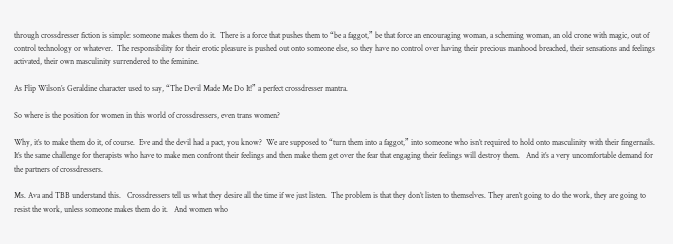through crossdresser fiction is simple: someone makes them do it.  There is a force that pushes them to “be a faggot,” be that force an encouraging woman, a scheming woman, an old crone with magic, out of control technology or whatever.  The responsibility for their erotic pleasure is pushed out onto someone else, so they have no control over having their precious manhood breached, their sensations and feelings activated, their own masculinity surrendered to the feminine.

As Flip Wilson’s Geraldine character used to say, “The Devil Made Me Do It!” a perfect crossdresser mantra.

So where is the position for women in this world of crossdressers, even trans women?

Why, it’s to make them do it, of course.  Eve and the devil had a pact, you know?  We are supposed to “turn them into a faggot,” into someone who isn’t required to hold onto masculinity with their fingernails.  It’s the same challenge for therapists who have to make men confront their feelings and then make them get over the fear that engaging their feelings will destroy them.   And it’s a very uncomfortable demand for the partners of crossdressers.

Ms. Ava and TBB understand this.   Crossdressers tell us what they desire all the time if we just listen.  The problem is that they don’t listen to themselves. They aren’t going to do the work, they are going to resist the work, unless someone makes them do it.   And women who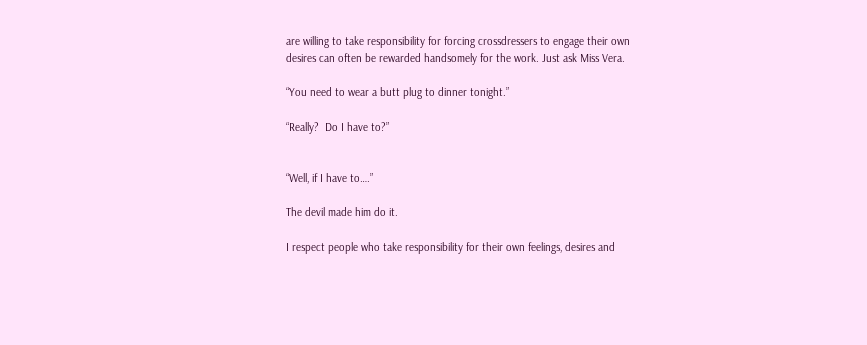are willing to take responsibility for forcing crossdressers to engage their own desires can often be rewarded handsomely for the work. Just ask Miss Vera.

“You need to wear a butt plug to dinner tonight.”

“Really?  Do I have to?”


“Well, if I have to….”

The devil made him do it.

I respect people who take responsibility for their own feelings, desires and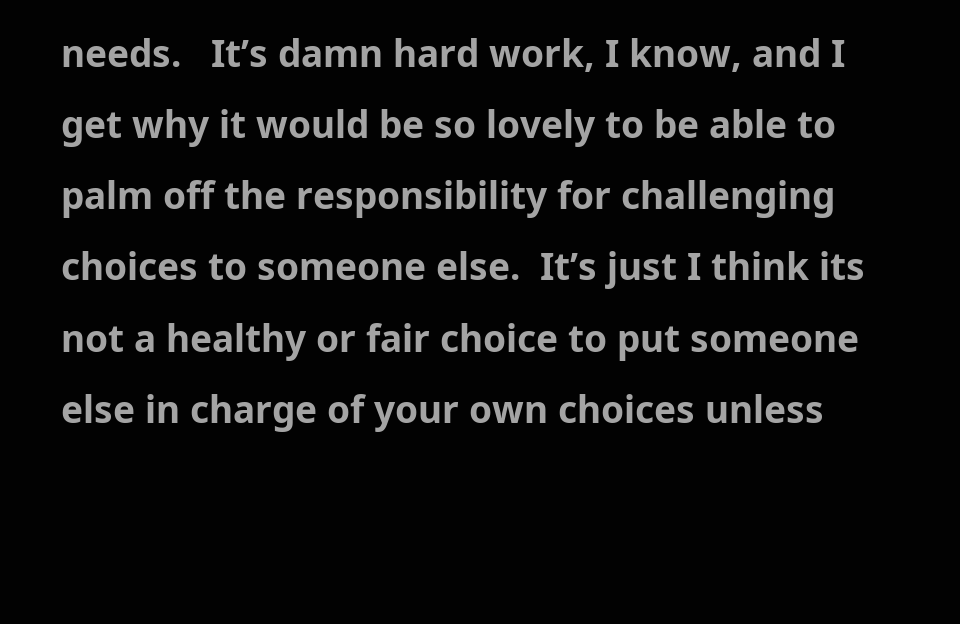needs.   It’s damn hard work, I know, and I get why it would be so lovely to be able to palm off the responsibility for challenging choices to someone else.  It’s just I think its not a healthy or fair choice to put someone else in charge of your own choices unless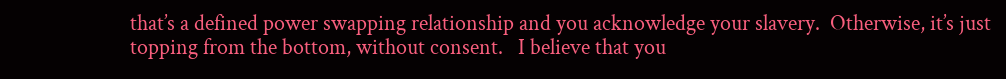that’s a defined power swapping relationship and you acknowledge your slavery.  Otherwise, it’s just topping from the bottom, without consent.   I believe that you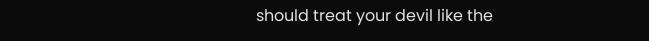should treat your devil like the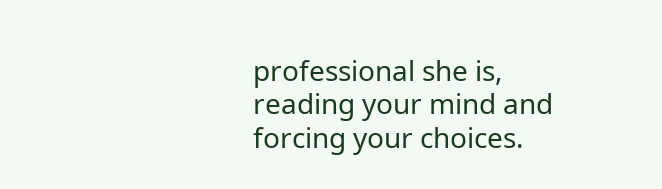professional she is, reading your mind and forcing your choices.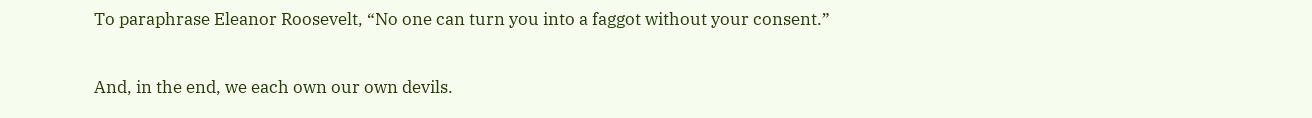To paraphrase Eleanor Roosevelt, “No one can turn you into a faggot without your consent.”

And, in the end, we each own our own devils.